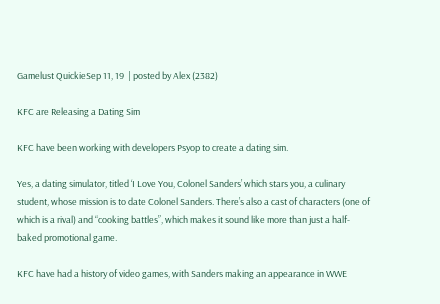Gamelust QuickieSep 11, 19  | posted by Alex (2382)

KFC are Releasing a Dating Sim

KFC have been working with developers Psyop to create a dating sim.

Yes, a dating simulator, titled ‘I Love You, Colonel Sanders’ which stars you, a culinary student, whose mission is to date Colonel Sanders. There’s also a cast of characters (one of which is a rival) and “cooking battles”, which makes it sound like more than just a half-baked promotional game.

KFC have had a history of video games, with Sanders making an appearance in WWE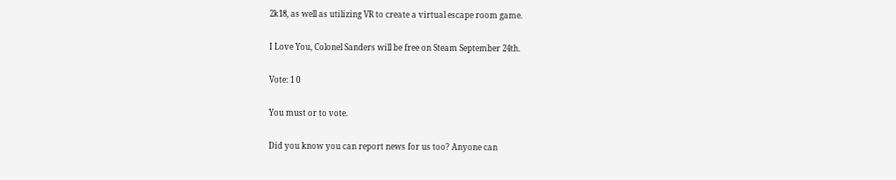2k18, as well as utilizing VR to create a virtual escape room game.

I Love You, Colonel Sanders will be free on Steam September 24th.

Vote: 1 0

You must or to vote.

Did you know you can report news for us too? Anyone can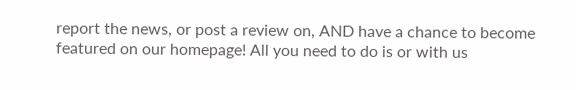report the news, or post a review on, AND have a chance to become featured on our homepage! All you need to do is or with us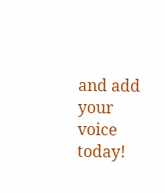and add your voice today!